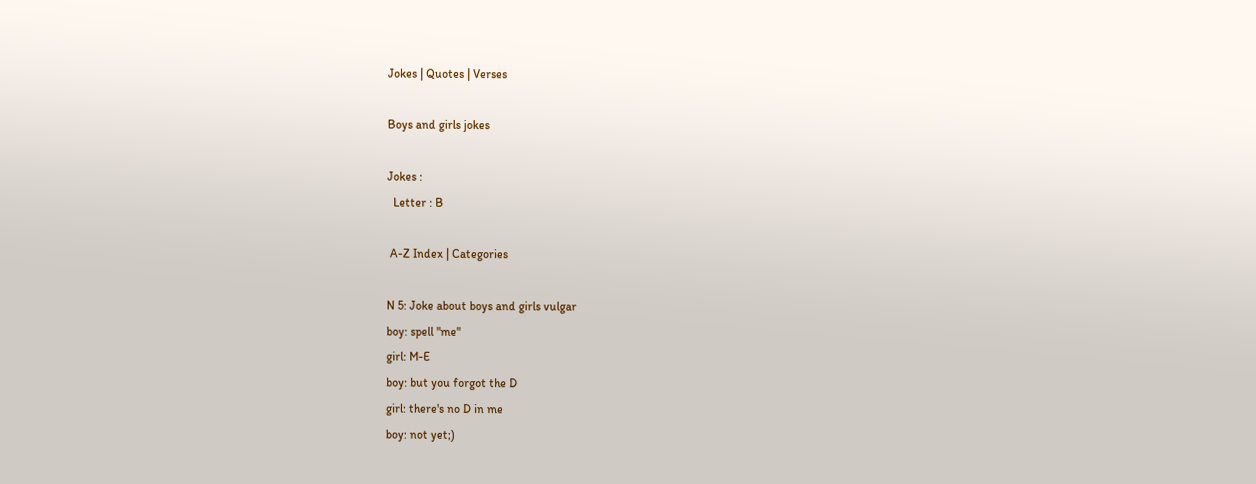Jokes | Quotes | Verses

Boys and girls jokes

Jokes :
  Letter : B

 A-Z Index | Categories

N 5: Joke about boys and girls vulgar
boy: spell "me"
girl: M-E
boy: but you forgot the D
girl: there's no D in me
boy: not yet;)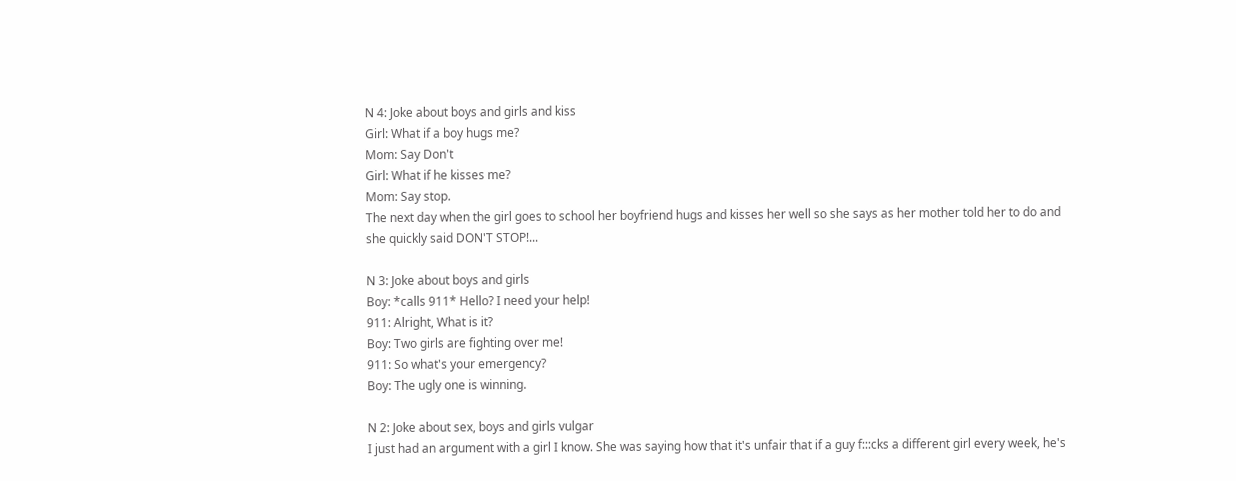N 4: Joke about boys and girls and kiss
Girl: What if a boy hugs me?
Mom: Say Don't
Girl: What if he kisses me?
Mom: Say stop.
The next day when the girl goes to school her boyfriend hugs and kisses her well so she says as her mother told her to do and she quickly said DON'T STOP!...

N 3: Joke about boys and girls
Boy: *calls 911* Hello? I need your help!
911: Alright, What is it?
Boy: Two girls are fighting over me!
911: So what's your emergency?
Boy: The ugly one is winning.

N 2: Joke about sex, boys and girls vulgar
I just had an argument with a girl I know. She was saying how that it's unfair that if a guy f:::cks a different girl every week, he's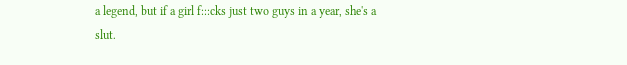a legend, but if a girl f:::cks just two guys in a year, she's a slut.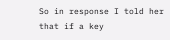So in response I told her that if a key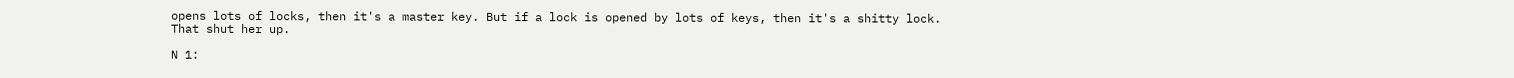opens lots of locks, then it's a master key. But if a lock is opened by lots of keys, then it's a shitty lock.
That shut her up.

N 1: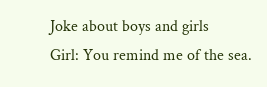Joke about boys and girls
Girl: You remind me of the sea.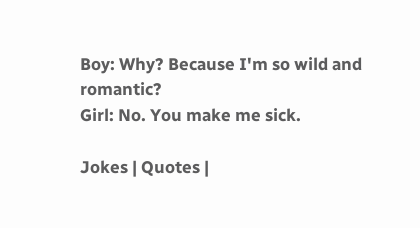Boy: Why? Because I'm so wild and romantic?
Girl: No. You make me sick.

Jokes | Quotes |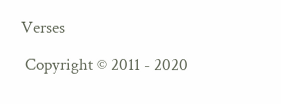Verses

 Copyright © 2011 - 2020